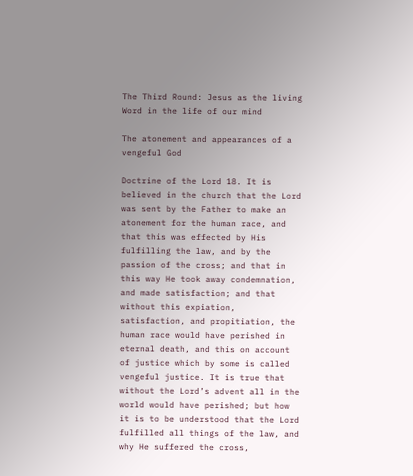The Third Round: Jesus as the living Word in the life of our mind

The atonement and appearances of a vengeful God

Doctrine of the Lord 18. It is believed in the church that the Lord was sent by the Father to make an atonement for the human race, and that this was effected by His fulfilling the law, and by the passion of the cross; and that in this way He took away condemnation, and made satisfaction; and that without this expiation, satisfaction, and propitiation, the human race would have perished in eternal death, and this on account of justice which by some is called vengeful justice. It is true that without the Lord’s advent all in the world would have perished; but how it is to be understood that the Lord fulfilled all things of the law, and why He suffered the cross,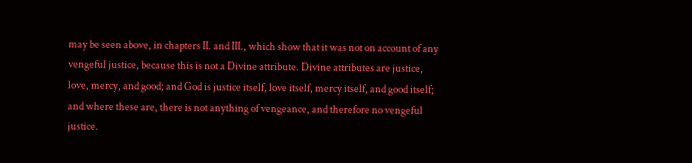may be seen above, in chapters II. and III., which show that it was not on account of any vengeful justice, because this is not a Divine attribute. Divine attributes are justice, love, mercy, and good; and God is justice itself, love itself, mercy itself, and good itself; and where these are, there is not anything of vengeance, and therefore no vengeful justice.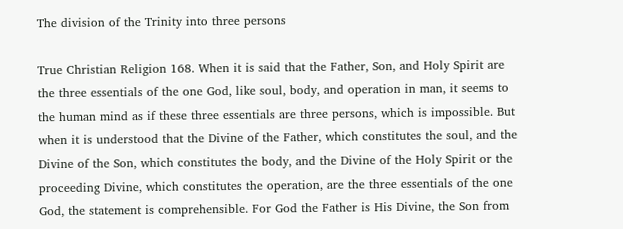The division of the Trinity into three persons

True Christian Religion 168. When it is said that the Father, Son, and Holy Spirit are the three essentials of the one God, like soul, body, and operation in man, it seems to the human mind as if these three essentials are three persons, which is impossible. But when it is understood that the Divine of the Father, which constitutes the soul, and the Divine of the Son, which constitutes the body, and the Divine of the Holy Spirit or the proceeding Divine, which constitutes the operation, are the three essentials of the one God, the statement is comprehensible. For God the Father is His Divine, the Son from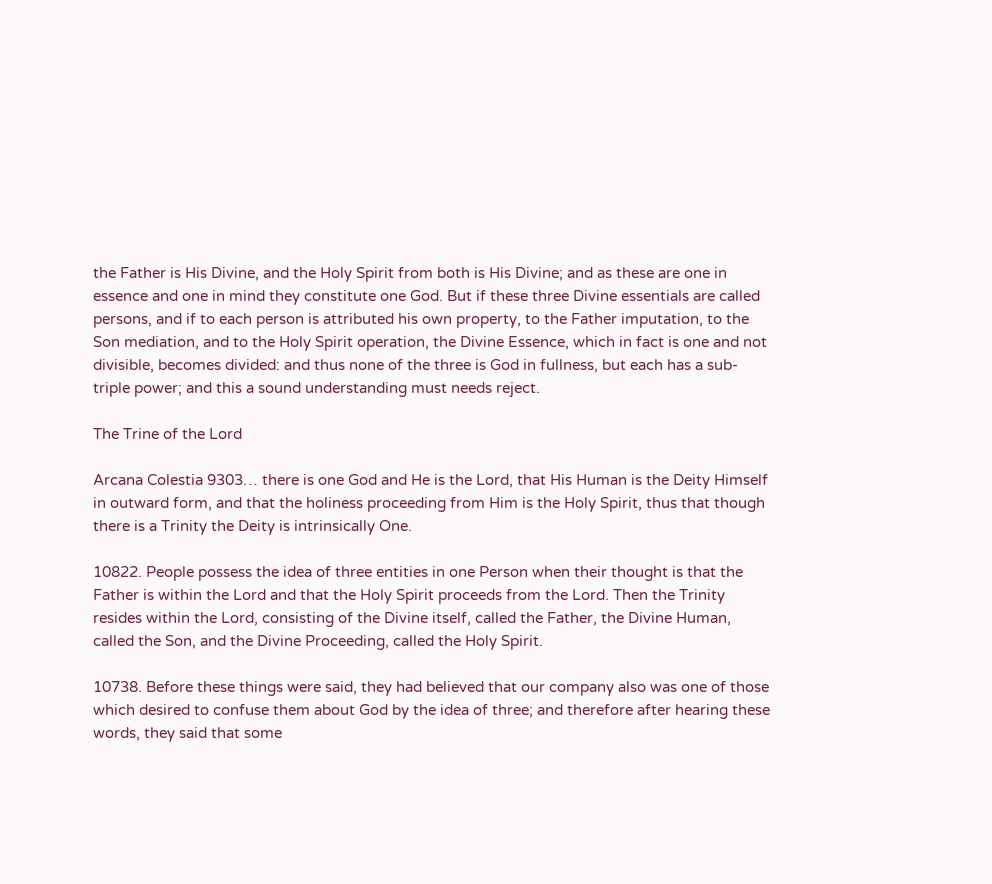the Father is His Divine, and the Holy Spirit from both is His Divine; and as these are one in essence and one in mind they constitute one God. But if these three Divine essentials are called persons, and if to each person is attributed his own property, to the Father imputation, to the Son mediation, and to the Holy Spirit operation, the Divine Essence, which in fact is one and not divisible, becomes divided: and thus none of the three is God in fullness, but each has a sub-triple power; and this a sound understanding must needs reject.

The Trine of the Lord

Arcana Colestia 9303… there is one God and He is the Lord, that His Human is the Deity Himself in outward form, and that the holiness proceeding from Him is the Holy Spirit, thus that though there is a Trinity the Deity is intrinsically One.

10822. People possess the idea of three entities in one Person when their thought is that the Father is within the Lord and that the Holy Spirit proceeds from the Lord. Then the Trinity resides within the Lord, consisting of the Divine itself, called the Father, the Divine Human, called the Son, and the Divine Proceeding, called the Holy Spirit.

10738. Before these things were said, they had believed that our company also was one of those which desired to confuse them about God by the idea of three; and therefore after hearing these words, they said that some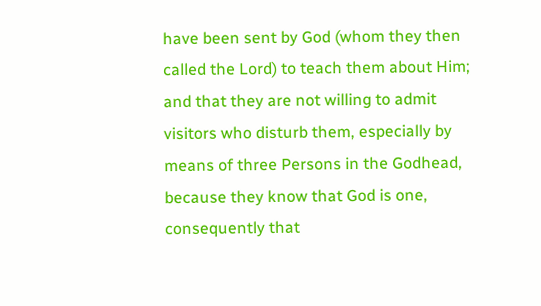have been sent by God (whom they then called the Lord) to teach them about Him; and that they are not willing to admit visitors who disturb them, especially by means of three Persons in the Godhead, because they know that God is one, consequently that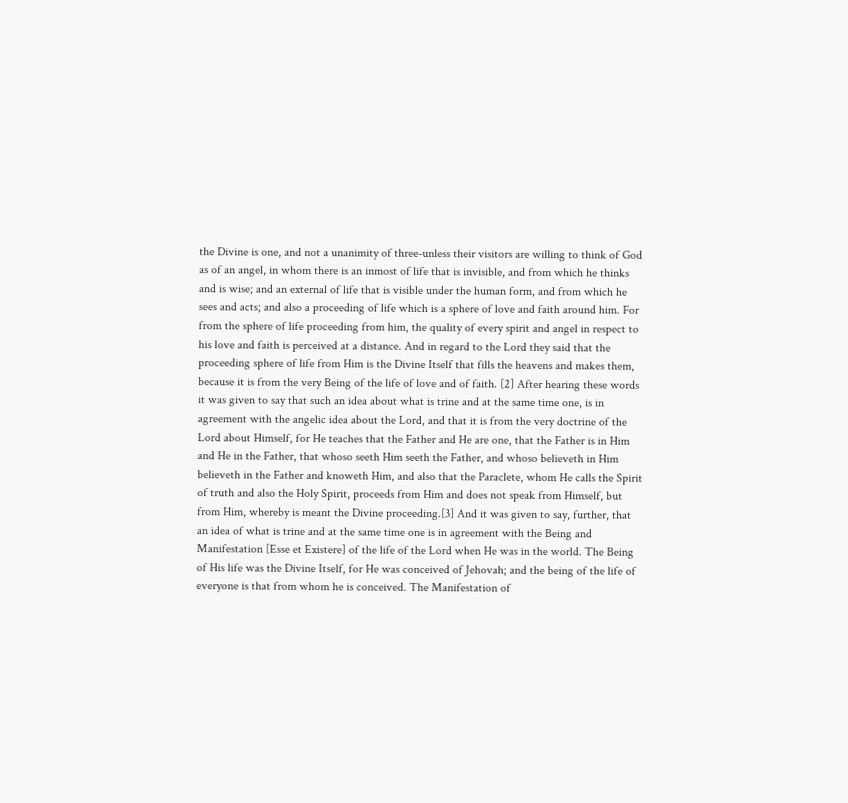the Divine is one, and not a unanimity of three-unless their visitors are willing to think of God as of an angel, in whom there is an inmost of life that is invisible, and from which he thinks and is wise; and an external of life that is visible under the human form, and from which he sees and acts; and also a proceeding of life which is a sphere of love and faith around him. For from the sphere of life proceeding from him, the quality of every spirit and angel in respect to his love and faith is perceived at a distance. And in regard to the Lord they said that the proceeding sphere of life from Him is the Divine Itself that fills the heavens and makes them, because it is from the very Being of the life of love and of faith. [2] After hearing these words it was given to say that such an idea about what is trine and at the same time one, is in agreement with the angelic idea about the Lord, and that it is from the very doctrine of the Lord about Himself, for He teaches that the Father and He are one, that the Father is in Him and He in the Father, that whoso seeth Him seeth the Father, and whoso believeth in Him believeth in the Father and knoweth Him, and also that the Paraclete, whom He calls the Spirit of truth and also the Holy Spirit, proceeds from Him and does not speak from Himself, but from Him, whereby is meant the Divine proceeding.[3] And it was given to say, further, that an idea of what is trine and at the same time one is in agreement with the Being and Manifestation [Esse et Existere] of the life of the Lord when He was in the world. The Being of His life was the Divine Itself, for He was conceived of Jehovah; and the being of the life of everyone is that from whom he is conceived. The Manifestation of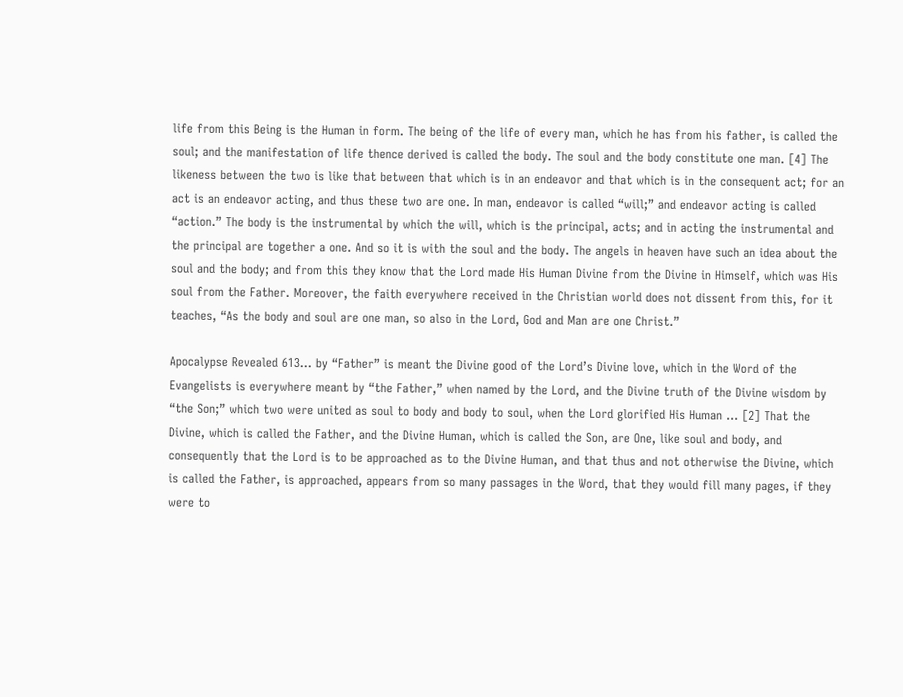life from this Being is the Human in form. The being of the life of every man, which he has from his father, is called the soul; and the manifestation of life thence derived is called the body. The soul and the body constitute one man. [4] The likeness between the two is like that between that which is in an endeavor and that which is in the consequent act; for an act is an endeavor acting, and thus these two are one. In man, endeavor is called “will;” and endeavor acting is called “action.” The body is the instrumental by which the will, which is the principal, acts; and in acting the instrumental and the principal are together a one. And so it is with the soul and the body. The angels in heaven have such an idea about the soul and the body; and from this they know that the Lord made His Human Divine from the Divine in Himself, which was His soul from the Father. Moreover, the faith everywhere received in the Christian world does not dissent from this, for it teaches, “As the body and soul are one man, so also in the Lord, God and Man are one Christ.”

Apocalypse Revealed 613… by “Father” is meant the Divine good of the Lord’s Divine love, which in the Word of the Evangelists is everywhere meant by “the Father,” when named by the Lord, and the Divine truth of the Divine wisdom by “the Son;” which two were united as soul to body and body to soul, when the Lord glorified His Human … [2] That the Divine, which is called the Father, and the Divine Human, which is called the Son, are One, like soul and body, and consequently that the Lord is to be approached as to the Divine Human, and that thus and not otherwise the Divine, which is called the Father, is approached, appears from so many passages in the Word, that they would fill many pages, if they were to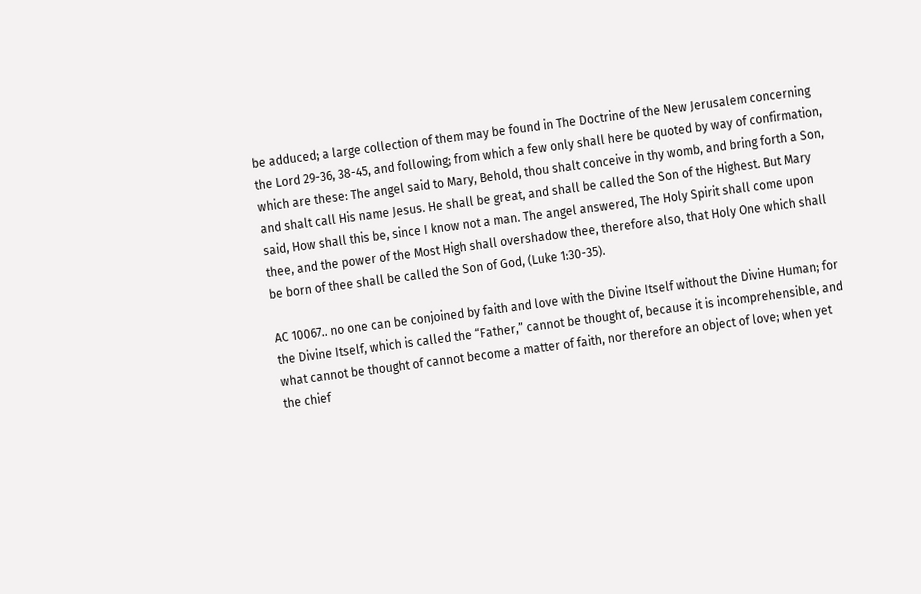be adduced; a large collection of them may be found in The Doctrine of the New Jerusalem concerning the Lord 29-36, 38-45, and following; from which a few only shall here be quoted by way of confirmation, which are these: The angel said to Mary, Behold, thou shalt conceive in thy womb, and bring forth a Son, and shalt call His name Jesus. He shall be great, and shall be called the Son of the Highest. But Mary said, How shall this be, since I know not a man. The angel answered, The Holy Spirit shall come upon thee, and the power of the Most High shall overshadow thee, therefore also, that Holy One which shall be born of thee shall be called the Son of God, (Luke 1:30-35).

AC 10067.. no one can be conjoined by faith and love with the Divine Itself without the Divine Human; for the Divine Itself, which is called the “Father,” cannot be thought of, because it is incomprehensible, and what cannot be thought of cannot become a matter of faith, nor therefore an object of love; when yet the chief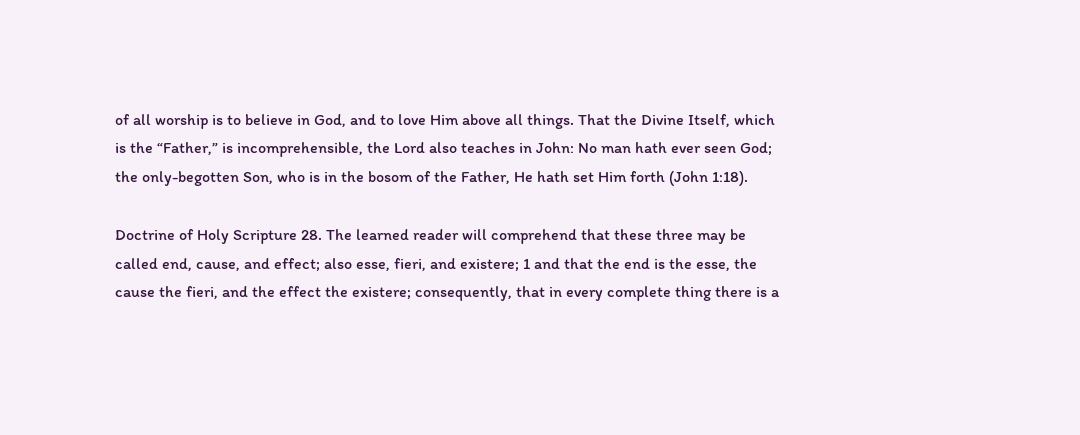of all worship is to believe in God, and to love Him above all things. That the Divine Itself, which is the “Father,” is incomprehensible, the Lord also teaches in John: No man hath ever seen God; the only-begotten Son, who is in the bosom of the Father, He hath set Him forth (John 1:18).

Doctrine of Holy Scripture 28. The learned reader will comprehend that these three may be called end, cause, and effect; also esse, fieri, and existere; 1 and that the end is the esse, the cause the fieri, and the effect the existere; consequently, that in every complete thing there is a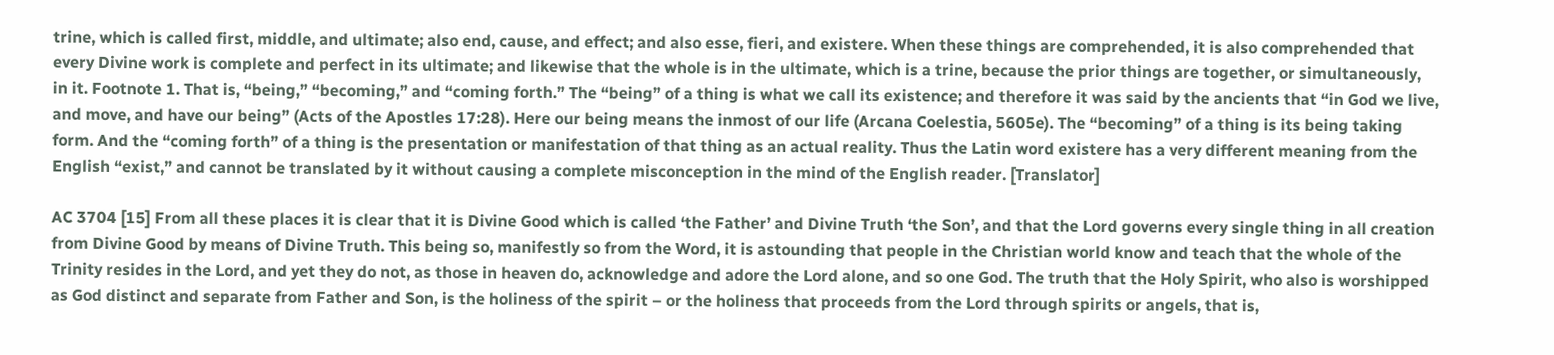trine, which is called first, middle, and ultimate; also end, cause, and effect; and also esse, fieri, and existere. When these things are comprehended, it is also comprehended that every Divine work is complete and perfect in its ultimate; and likewise that the whole is in the ultimate, which is a trine, because the prior things are together, or simultaneously, in it. Footnote 1. That is, “being,” “becoming,” and “coming forth.” The “being” of a thing is what we call its existence; and therefore it was said by the ancients that “in God we live, and move, and have our being” (Acts of the Apostles 17:28). Here our being means the inmost of our life (Arcana Coelestia, 5605e). The “becoming” of a thing is its being taking form. And the “coming forth” of a thing is the presentation or manifestation of that thing as an actual reality. Thus the Latin word existere has a very different meaning from the English “exist,” and cannot be translated by it without causing a complete misconception in the mind of the English reader. [Translator]

AC 3704 [15] From all these places it is clear that it is Divine Good which is called ‘the Father’ and Divine Truth ‘the Son’, and that the Lord governs every single thing in all creation from Divine Good by means of Divine Truth. This being so, manifestly so from the Word, it is astounding that people in the Christian world know and teach that the whole of the Trinity resides in the Lord, and yet they do not, as those in heaven do, acknowledge and adore the Lord alone, and so one God. The truth that the Holy Spirit, who also is worshipped as God distinct and separate from Father and Son, is the holiness of the spirit – or the holiness that proceeds from the Lord through spirits or angels, that is,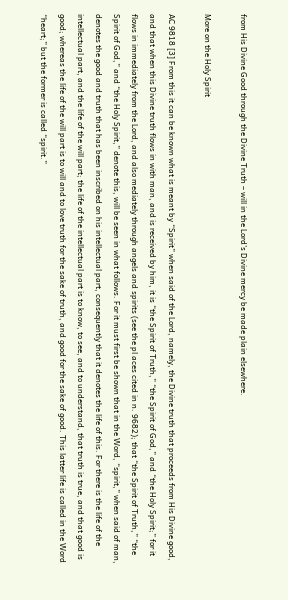from His Divine Good through the Divine Truth – will in the Lord’s Divine mercy be made plain elsewhere.

More on the Holy Spirit

AC 9818 [3] From this it can be known what is meant by “Spirit” when said of the Lord, namely, the Divine truth that proceeds from His Divine good, and that when this Divine truth flows in with man, and is received by him, it is “the Spirit of Truth,” “the Spirit of God,” and “the Holy Spirit;” for it flows in immediately from the Lord, and also mediately through angels and spirits (see the pl aces cited in n. 9682); that “the Spirit of Truth,” “the Spirit of God,” and “the Holy Spirit,” denote this, will be seen in what follows. For it must first be shown that in the Word, “spirit,” when said of man, denotes the good and truth that has been inscribed on his intellectual part, consequently that it denotes the life of this. For there is the life of the intellectual part, and the life of the will part; the life of the intellectual part is to know, to see, and to understand, that truth is true, and that good is good; whereas the life of the will part is to will and to love truth for the sake of truth, and good for the sake of good. This latter life is called in the Word “heart;” but the former is called “spirit.”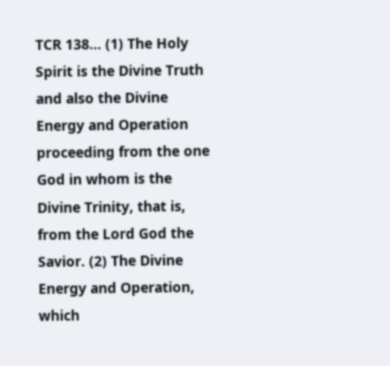TCR 138… (1) The Holy Spirit is the Divine Truth and also the Divine Energy and Operation proceeding from the one God in whom is the Divine Trinity, that is, from the Lord God the Savior. (2) The Divine Energy and Operation, which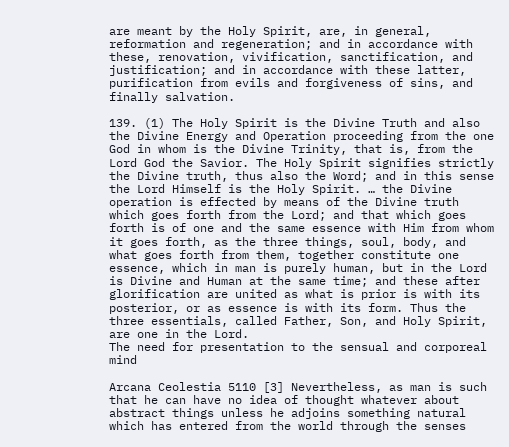are meant by the Holy Spirit, are, in general, reformation and regeneration; and in accordance with these, renovation, vivification, sanctification, and justification; and in accordance with these latter, purification from evils and forgiveness of sins, and finally salvation.

139. (1) The Holy Spirit is the Divine Truth and also the Divine Energy and Operation proceeding from the one God in whom is the Divine Trinity, that is, from the Lord God the Savior. The Holy Spirit signifies strictly the Divine truth, thus also the Word; and in this sense the Lord Himself is the Holy Spirit. … the Divine operation is effected by means of the Divine truth which goes forth from the Lord; and that which goes forth is of one and the same essence with Him from whom it goes forth, as the three things, soul, body, and what goes forth from them, together constitute one essence, which in man is purely human, but in the Lord is Divine and Human at the same time; and these after glorification are united as what is prior is with its posterior, or as essence is with its form. Thus the three essentials, called Father, Son, and Holy Spirit, are one in the Lord.
The need for presentation to the sensual and corporeal mind

Arcana Ceolestia 5110 [3] Nevertheless, as man is such that he can have no idea of thought whatever about abstract things unless he adjoins something natural which has entered from the world through the senses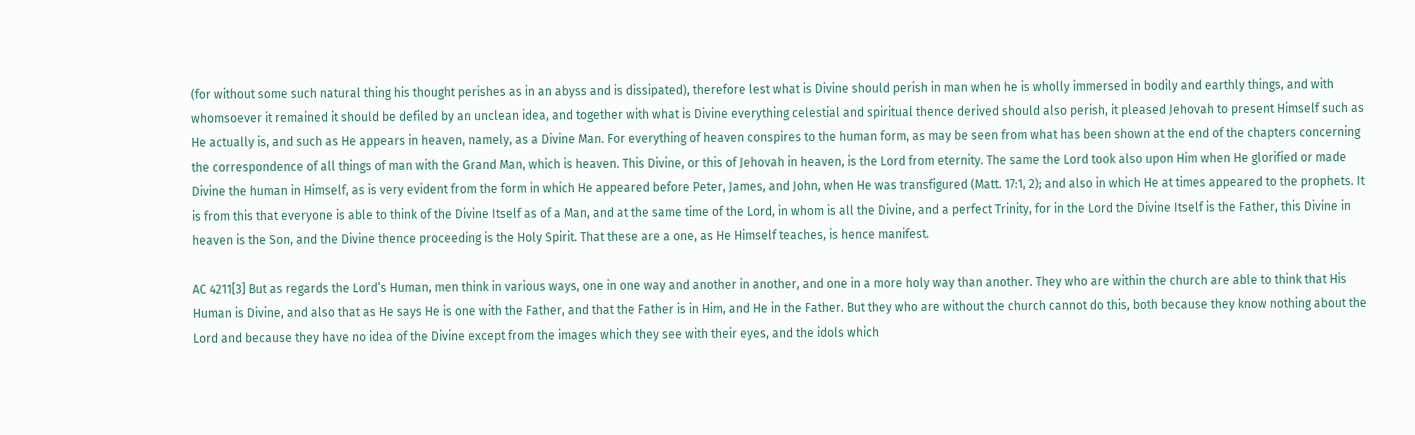(for without some such natural thing his thought perishes as in an abyss and is dissipated), therefore lest what is Divine should perish in man when he is wholly immersed in bodily and earthly things, and with whomsoever it remained it should be defiled by an unclean idea, and together with what is Divine everything celestial and spiritual thence derived should also perish, it pleased Jehovah to present Himself such as He actually is, and such as He appears in heaven, namely, as a Divine Man. For everything of heaven conspires to the human form, as may be seen from what has been shown at the end of the chapters concerning the correspondence of all things of man with the Grand Man, which is heaven. This Divine, or this of Jehovah in heaven, is the Lord from eternity. The same the Lord took also upon Him when He glorified or made Divine the human in Himself, as is very evident from the form in which He appeared before Peter, James, and John, when He was transfigured (Matt. 17:1, 2); and also in which He at times appeared to the prophets. It is from this that everyone is able to think of the Divine Itself as of a Man, and at the same time of the Lord, in whom is all the Divine, and a perfect Trinity, for in the Lord the Divine Itself is the Father, this Divine in heaven is the Son, and the Divine thence proceeding is the Holy Spirit. That these are a one, as He Himself teaches, is hence manifest.

AC 4211[3] But as regards the Lord’s Human, men think in various ways, one in one way and another in another, and one in a more holy way than another. They who are within the church are able to think that His Human is Divine, and also that as He says He is one with the Father, and that the Father is in Him, and He in the Father. But they who are without the church cannot do this, both because they know nothing about the Lord and because they have no idea of the Divine except from the images which they see with their eyes, and the idols which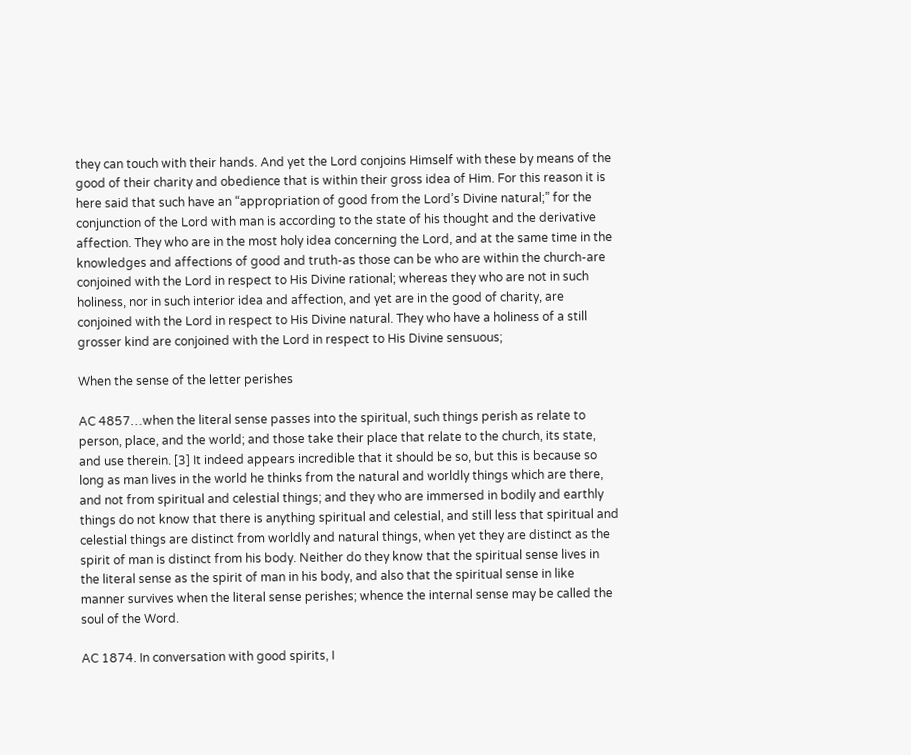they can touch with their hands. And yet the Lord conjoins Himself with these by means of the good of their charity and obedience that is within their gross idea of Him. For this reason it is here said that such have an “appropriation of good from the Lord’s Divine natural;” for the conjunction of the Lord with man is according to the state of his thought and the derivative affection. They who are in the most holy idea concerning the Lord, and at the same time in the knowledges and affections of good and truth-as those can be who are within the church-are conjoined with the Lord in respect to His Divine rational; whereas they who are not in such holiness, nor in such interior idea and affection, and yet are in the good of charity, are conjoined with the Lord in respect to His Divine natural. They who have a holiness of a still grosser kind are conjoined with the Lord in respect to His Divine sensuous;

When the sense of the letter perishes

AC 4857…when the literal sense passes into the spiritual, such things perish as relate to person, place, and the world; and those take their place that relate to the church, its state, and use therein. [3] It indeed appears incredible that it should be so, but this is because so long as man lives in the world he thinks from the natural and worldly things which are there, and not from spiritual and celestial things; and they who are immersed in bodily and earthly things do not know that there is anything spiritual and celestial, and still less that spiritual and celestial things are distinct from worldly and natural things, when yet they are distinct as the spirit of man is distinct from his body. Neither do they know that the spiritual sense lives in the literal sense as the spirit of man in his body, and also that the spiritual sense in like manner survives when the literal sense perishes; whence the internal sense may be called the soul of the Word.

AC 1874. In conversation with good spirits, I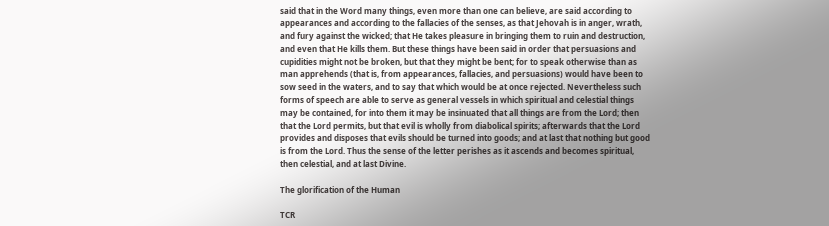said that in the Word many things, even more than one can believe, are said according to appearances and according to the fallacies of the senses, as that Jehovah is in anger, wrath, and fury against the wicked; that He takes pleasure in bringing them to ruin and destruction, and even that He kills them. But these things have been said in order that persuasions and cupidities might not be broken, but that they might be bent; for to speak otherwise than as man apprehends (that is, from appearances, fallacies, and persuasions) would have been to sow seed in the waters, and to say that which would be at once rejected. Nevertheless such forms of speech are able to serve as general vessels in which spiritual and celestial things may be contained, for into them it may be insinuated that all things are from the Lord; then that the Lord permits, but that evil is wholly from diabolical spirits; afterwards that the Lord provides and disposes that evils should be turned into goods; and at last that nothing but good is from the Lord. Thus the sense of the letter perishes as it ascends and becomes spiritual, then celestial, and at last Divine.

The glorification of the Human

TCR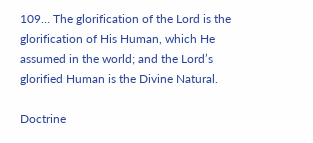109… The glorification of the Lord is the glorification of His Human, which He assumed in the world; and the Lord’s glorified Human is the Divine Natural.

Doctrine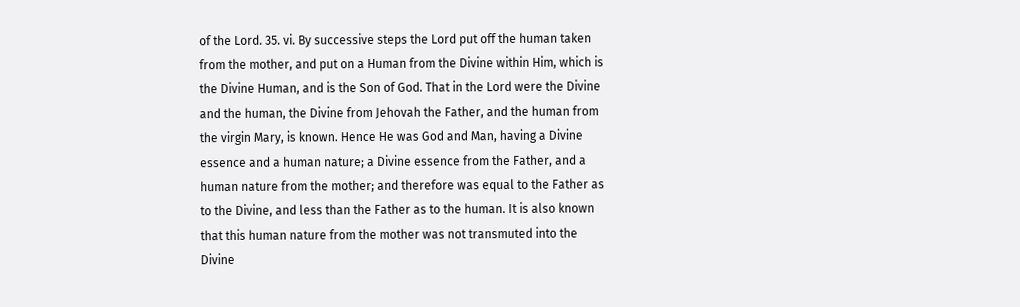of the Lord. 35. vi. By successive steps the Lord put off the human taken from the mother, and put on a Human from the Divine within Him, which is the Divine Human, and is the Son of God. That in the Lord were the Divine and the human, the Divine from Jehovah the Father, and the human from the virgin Mary, is known. Hence He was God and Man, having a Divine essence and a human nature; a Divine essence from the Father, and a human nature from the mother; and therefore was equal to the Father as to the Divine, and less than the Father as to the human. It is also known that this human nature from the mother was not transmuted into the Divine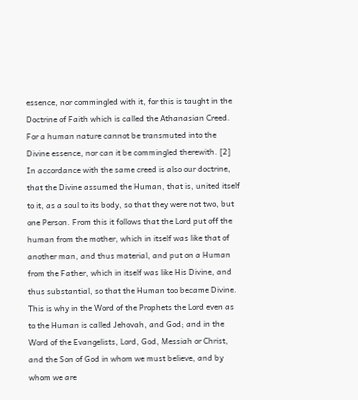essence, nor commingled with it, for this is taught in the Doctrine of Faith which is called the Athanasian Creed. For a human nature cannot be transmuted into the Divine essence, nor can it be commingled therewith. [2] In accordance with the same creed is also our doctrine, that the Divine assumed the Human, that is, united itself to it, as a soul to its body, so that they were not two, but one Person. From this it follows that the Lord put off the human from the mother, which in itself was like that of another man, and thus material, and put on a Human from the Father, which in itself was like His Divine, and thus substantial, so that the Human too became Divine. This is why in the Word of the Prophets the Lord even as to the Human is called Jehovah, and God; and in the Word of the Evangelists, Lord, God, Messiah or Christ, and the Son of God in whom we must believe, and by whom we are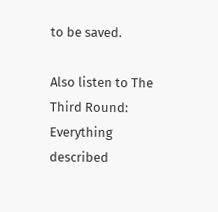to be saved.

Also listen to The Third Round: Everything described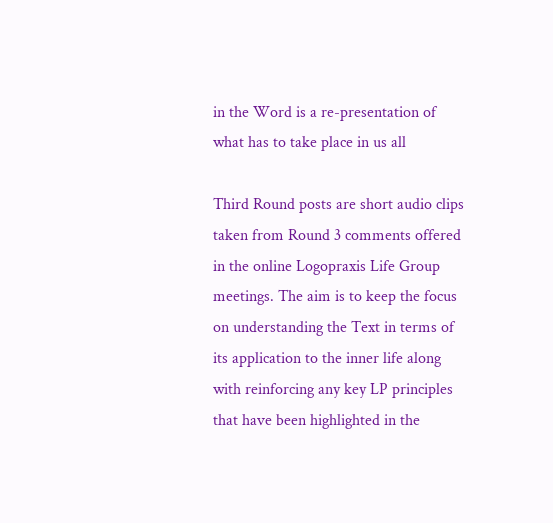in the Word is a re-presentation of what has to take place in us all

Third Round posts are short audio clips taken from Round 3 comments offered in the online Logopraxis Life Group meetings. The aim is to keep the focus on understanding the Text in terms of its application to the inner life along with reinforcing any key LP principles that have been highlighted in the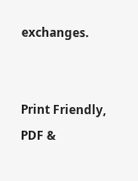exchanges.


Print Friendly, PDF &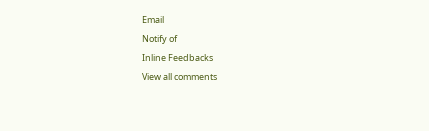Email
Notify of
Inline Feedbacks
View all comments